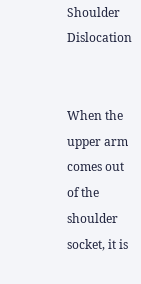Shoulder Dislocation


When the upper arm comes out of the shoulder socket, it is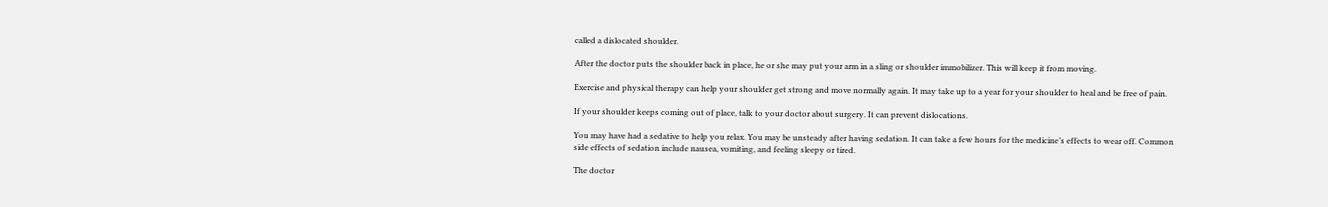called a dislocated shoulder.

After the doctor puts the shoulder back in place, he or she may put your arm in a sling or shoulder immobilizer. This will keep it from moving.

Exercise and physical therapy can help your shoulder get strong and move normally again. It may take up to a year for your shoulder to heal and be free of pain.

If your shoulder keeps coming out of place, talk to your doctor about surgery. It can prevent dislocations.

You may have had a sedative to help you relax. You may be unsteady after having sedation. It can take a few hours for the medicine’s effects to wear off. Common side effects of sedation include nausea, vomiting, and feeling sleepy or tired.

The doctor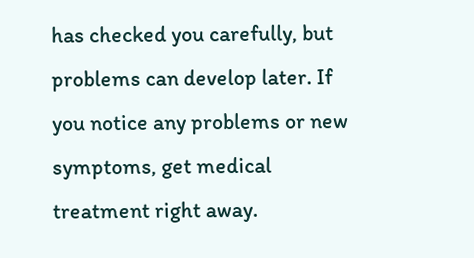has checked you carefully, but problems can develop later. If you notice any problems or new symptoms, get medical treatment right away.